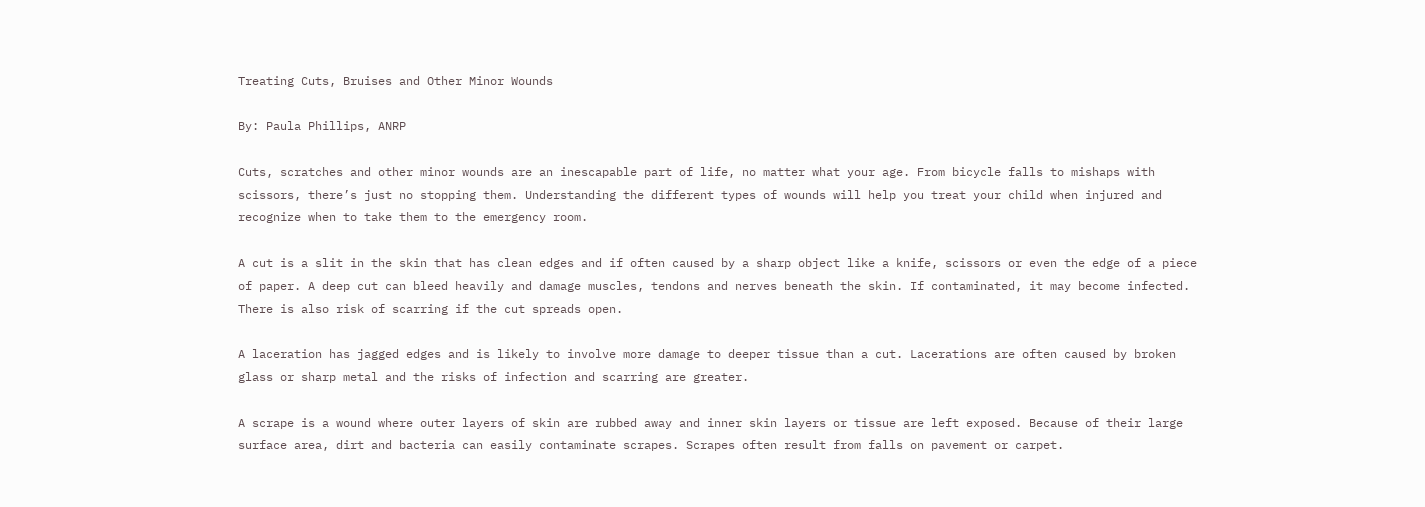Treating Cuts, Bruises and Other Minor Wounds

By: Paula Phillips, ANRP

Cuts, scratches and other minor wounds are an inescapable part of life, no matter what your age. From bicycle falls to mishaps with scissors, there’s just no stopping them. Understanding the different types of wounds will help you treat your child when injured and recognize when to take them to the emergency room.

A cut is a slit in the skin that has clean edges and if often caused by a sharp object like a knife, scissors or even the edge of a piece of paper. A deep cut can bleed heavily and damage muscles, tendons and nerves beneath the skin. If contaminated, it may become infected. There is also risk of scarring if the cut spreads open.

A laceration has jagged edges and is likely to involve more damage to deeper tissue than a cut. Lacerations are often caused by broken glass or sharp metal and the risks of infection and scarring are greater.

A scrape is a wound where outer layers of skin are rubbed away and inner skin layers or tissue are left exposed. Because of their large surface area, dirt and bacteria can easily contaminate scrapes. Scrapes often result from falls on pavement or carpet.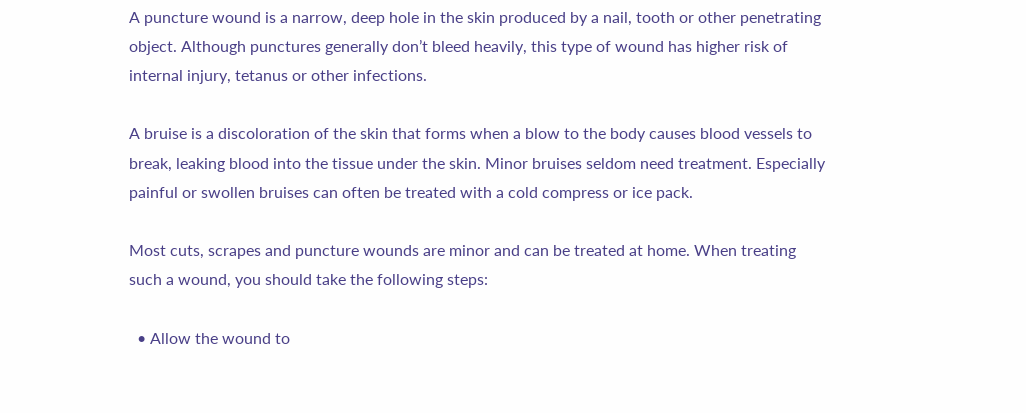A puncture wound is a narrow, deep hole in the skin produced by a nail, tooth or other penetrating object. Although punctures generally don’t bleed heavily, this type of wound has higher risk of internal injury, tetanus or other infections.

A bruise is a discoloration of the skin that forms when a blow to the body causes blood vessels to break, leaking blood into the tissue under the skin. Minor bruises seldom need treatment. Especially painful or swollen bruises can often be treated with a cold compress or ice pack.

Most cuts, scrapes and puncture wounds are minor and can be treated at home. When treating such a wound, you should take the following steps:

  • Allow the wound to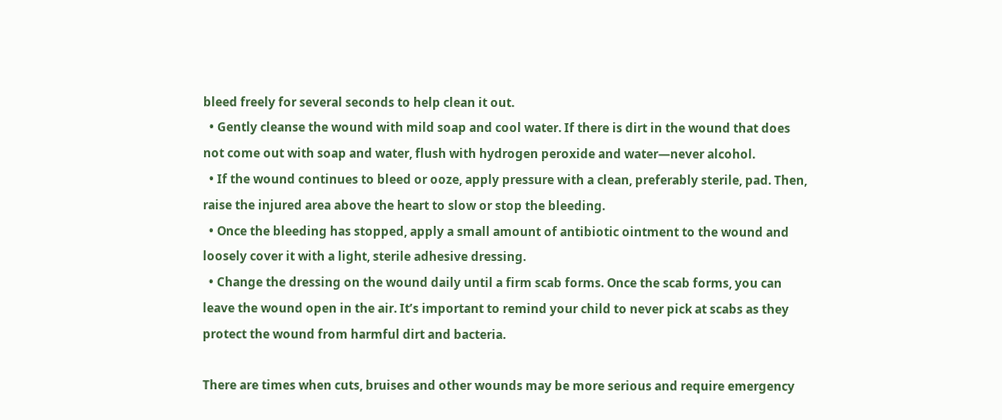bleed freely for several seconds to help clean it out.
  • Gently cleanse the wound with mild soap and cool water. If there is dirt in the wound that does not come out with soap and water, flush with hydrogen peroxide and water—never alcohol.
  • If the wound continues to bleed or ooze, apply pressure with a clean, preferably sterile, pad. Then, raise the injured area above the heart to slow or stop the bleeding.
  • Once the bleeding has stopped, apply a small amount of antibiotic ointment to the wound and loosely cover it with a light, sterile adhesive dressing.
  • Change the dressing on the wound daily until a firm scab forms. Once the scab forms, you can leave the wound open in the air. It’s important to remind your child to never pick at scabs as they protect the wound from harmful dirt and bacteria.

There are times when cuts, bruises and other wounds may be more serious and require emergency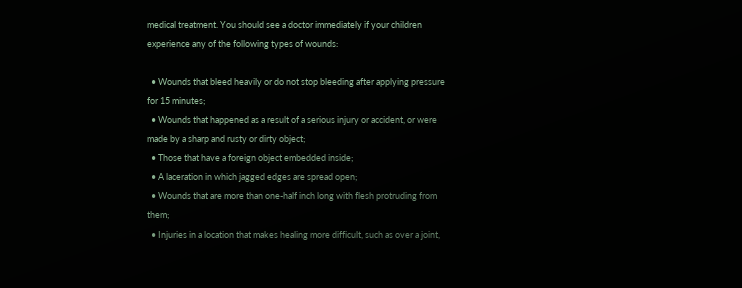medical treatment. You should see a doctor immediately if your children experience any of the following types of wounds:

  • Wounds that bleed heavily or do not stop bleeding after applying pressure for 15 minutes;
  • Wounds that happened as a result of a serious injury or accident, or were made by a sharp and rusty or dirty object;
  • Those that have a foreign object embedded inside;
  • A laceration in which jagged edges are spread open;
  • Wounds that are more than one-half inch long with flesh protruding from them;
  • Injuries in a location that makes healing more difficult, such as over a joint,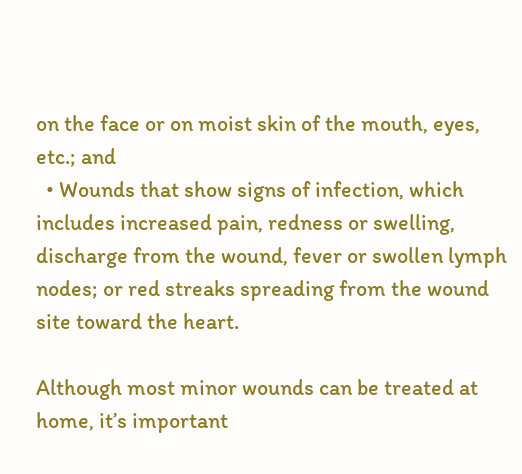on the face or on moist skin of the mouth, eyes, etc.; and
  • Wounds that show signs of infection, which includes increased pain, redness or swelling, discharge from the wound, fever or swollen lymph nodes; or red streaks spreading from the wound site toward the heart.

Although most minor wounds can be treated at home, it’s important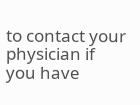to contact your physician if you have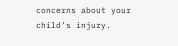concerns about your child’s injury.